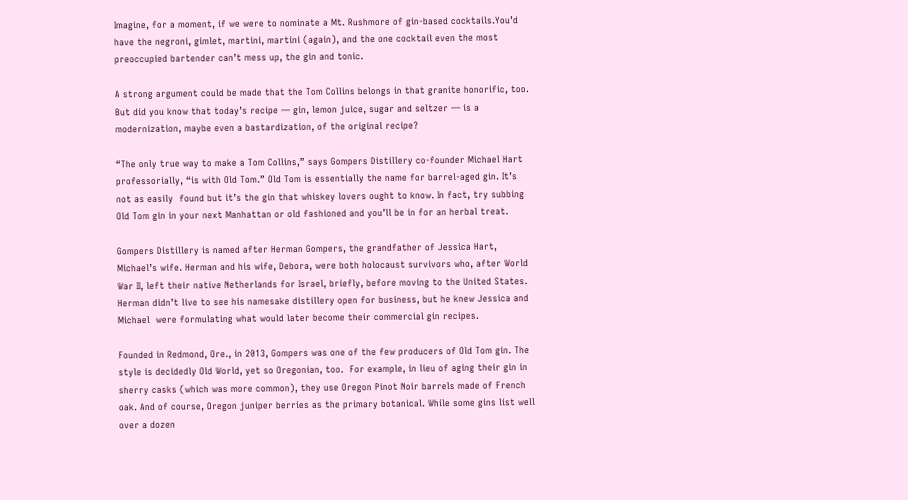Imagine, for a moment, if we were to nominate a Mt. Rushmore of gin-based cocktails.You’d have the negroni, gimlet, martini, martini (again), and the one cocktail even the most preoccupied bartender can’t mess up, the gin and tonic.

A strong argument could be made that the Tom Collins belongs in that granite honorific, too. But did you know that today’s recipe — gin, lemon juice, sugar and seltzer — is a modernization, maybe even a bastardization, of the original recipe?

“The only true way to make a Tom Collins,” says Gompers Distillery co-founder Michael Hart professorially, “is with Old Tom.” Old Tom is essentially the name for barrel-aged gin. It’s not as easily  found but it’s the gin that whiskey lovers ought to know. In fact, try subbing Old Tom gin in your next Manhattan or old fashioned and you’ll be in for an herbal treat.

Gompers Distillery is named after Herman Gompers, the grandfather of Jessica Hart, Michael’s wife. Herman and his wife, Debora, were both holocaust survivors who, after World War II, left their native Netherlands for Israel, briefly, before moving to the United States. Herman didn’t live to see his namesake distillery open for business, but he knew Jessica and Michael  were formulating what would later become their commercial gin recipes.

Founded in Redmond, Ore., in 2013, Gompers was one of the few producers of Old Tom gin. The style is decidedly Old World, yet so Oregonian, too.  For example, in lieu of aging their gin in sherry casks (which was more common), they use Oregon Pinot Noir barrels made of French oak. And of course, Oregon juniper berries as the primary botanical. While some gins list well over a dozen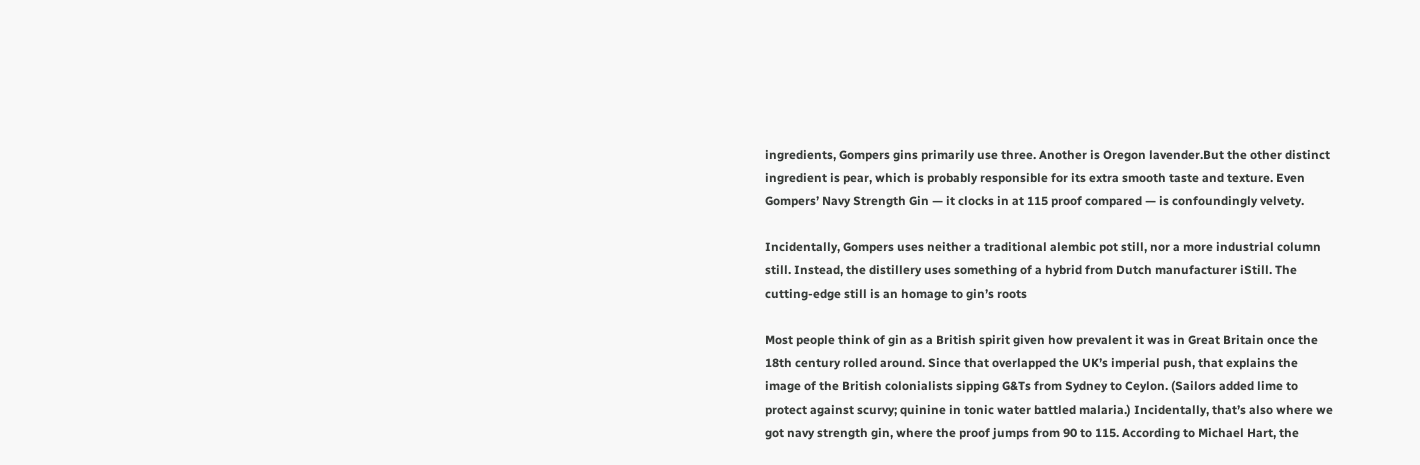ingredients, Gompers gins primarily use three. Another is Oregon lavender.But the other distinct ingredient is pear, which is probably responsible for its extra smooth taste and texture. Even Gompers’ Navy Strength Gin — it clocks in at 115 proof compared — is confoundingly velvety.

Incidentally, Gompers uses neither a traditional alembic pot still, nor a more industrial column still. Instead, the distillery uses something of a hybrid from Dutch manufacturer iStill. The  cutting-edge still is an homage to gin’s roots

Most people think of gin as a British spirit given how prevalent it was in Great Britain once the 18th century rolled around. Since that overlapped the UK’s imperial push, that explains the image of the British colonialists sipping G&Ts from Sydney to Ceylon. (Sailors added lime to protect against scurvy; quinine in tonic water battled malaria.) Incidentally, that’s also where we got navy strength gin, where the proof jumps from 90 to 115. According to Michael Hart, the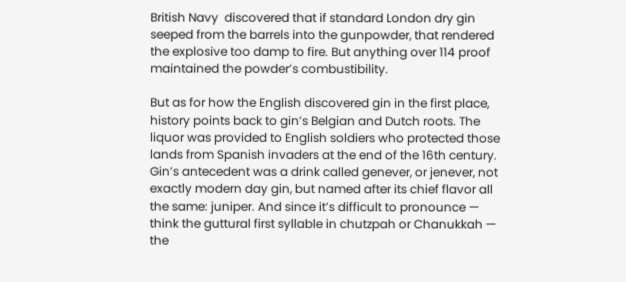British Navy  discovered that if standard London dry gin seeped from the barrels into the gunpowder, that rendered the explosive too damp to fire. But anything over 114 proof maintained the powder’s combustibility.

But as for how the English discovered gin in the first place, history points back to gin’s Belgian and Dutch roots. The liquor was provided to English soldiers who protected those lands from Spanish invaders at the end of the 16th century. Gin’s antecedent was a drink called genever, or jenever, not exactly modern day gin, but named after its chief flavor all the same: juniper. And since it’s difficult to pronounce — think the guttural first syllable in chutzpah or Chanukkah — the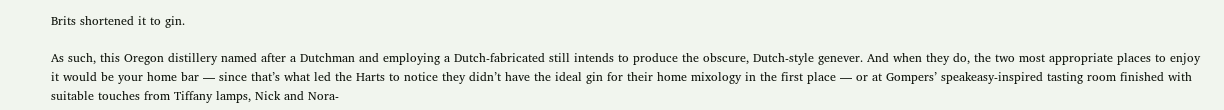Brits shortened it to gin.

As such, this Oregon distillery named after a Dutchman and employing a Dutch-fabricated still intends to produce the obscure, Dutch-style genever. And when they do, the two most appropriate places to enjoy it would be your home bar — since that’s what led the Harts to notice they didn’t have the ideal gin for their home mixology in the first place — or at Gompers’ speakeasy-inspired tasting room finished with suitable touches from Tiffany lamps, Nick and Nora-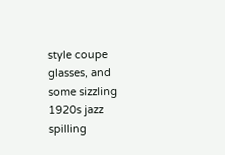style coupe glasses, and some sizzling 1920s jazz spilling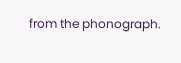from the phonograph.